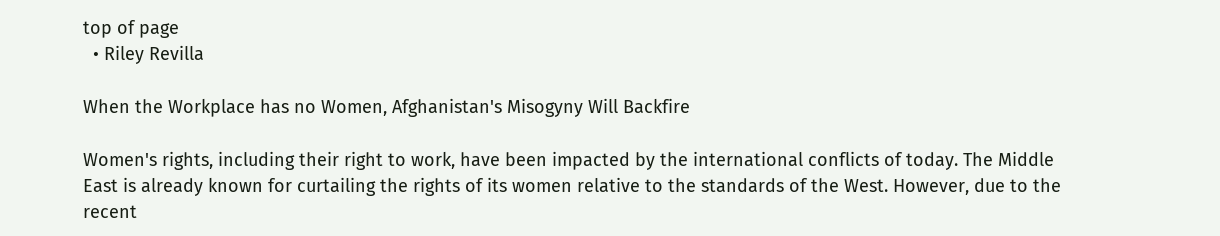top of page
  • Riley Revilla

When the Workplace has no Women, Afghanistan's Misogyny Will Backfire

Women's rights, including their right to work, have been impacted by the international conflicts of today. The Middle East is already known for curtailing the rights of its women relative to the standards of the West. However, due to the recent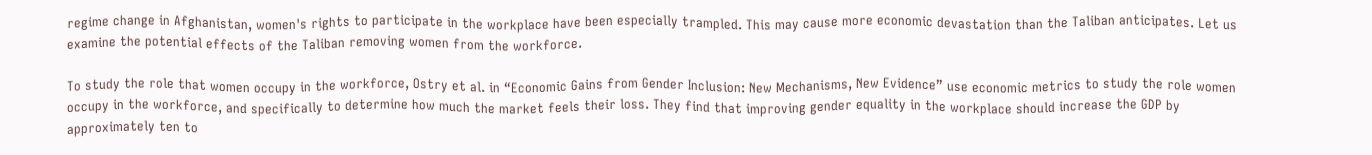regime change in Afghanistan, women's rights to participate in the workplace have been especially trampled. This may cause more economic devastation than the Taliban anticipates. Let us examine the potential effects of the Taliban removing women from the workforce.

To study the role that women occupy in the workforce, Ostry et al. in “Economic Gains from Gender Inclusion: New Mechanisms, New Evidence” use economic metrics to study the role women occupy in the workforce, and specifically to determine how much the market feels their loss. They find that improving gender equality in the workplace should increase the GDP by approximately ten to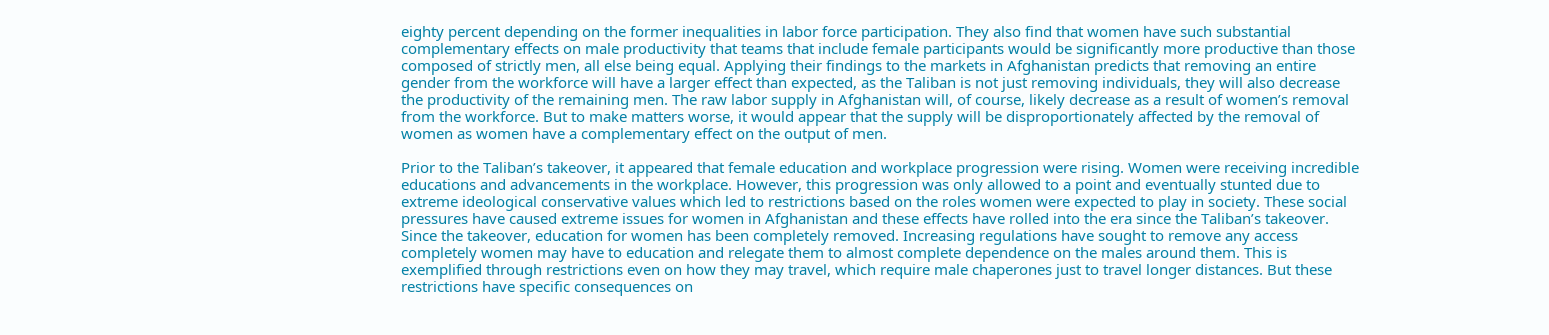eighty percent depending on the former inequalities in labor force participation. They also find that women have such substantial complementary effects on male productivity that teams that include female participants would be significantly more productive than those composed of strictly men, all else being equal. Applying their findings to the markets in Afghanistan predicts that removing an entire gender from the workforce will have a larger effect than expected, as the Taliban is not just removing individuals, they will also decrease the productivity of the remaining men. The raw labor supply in Afghanistan will, of course, likely decrease as a result of women’s removal from the workforce. But to make matters worse, it would appear that the supply will be disproportionately affected by the removal of women as women have a complementary effect on the output of men.

Prior to the Taliban’s takeover, it appeared that female education and workplace progression were rising. Women were receiving incredible educations and advancements in the workplace. However, this progression was only allowed to a point and eventually stunted due to extreme ideological conservative values which led to restrictions based on the roles women were expected to play in society. These social pressures have caused extreme issues for women in Afghanistan and these effects have rolled into the era since the Taliban’s takeover. Since the takeover, education for women has been completely removed. Increasing regulations have sought to remove any access completely women may have to education and relegate them to almost complete dependence on the males around them. This is exemplified through restrictions even on how they may travel, which require male chaperones just to travel longer distances. But these restrictions have specific consequences on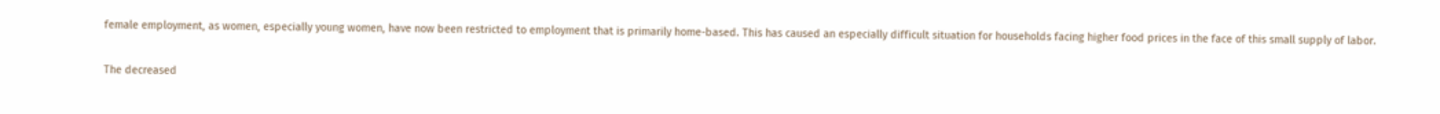female employment, as women, especially young women, have now been restricted to employment that is primarily home-based. This has caused an especially difficult situation for households facing higher food prices in the face of this small supply of labor.

The decreased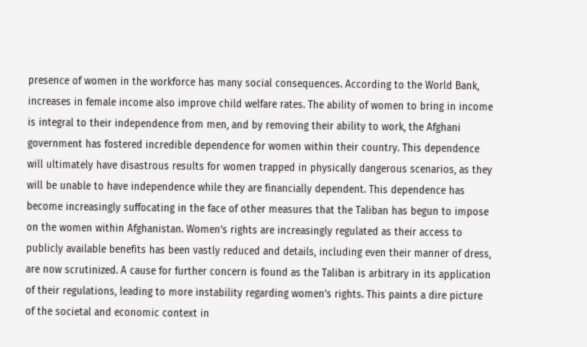presence of women in the workforce has many social consequences. According to the World Bank, increases in female income also improve child welfare rates. The ability of women to bring in income is integral to their independence from men, and by removing their ability to work, the Afghani government has fostered incredible dependence for women within their country. This dependence will ultimately have disastrous results for women trapped in physically dangerous scenarios, as they will be unable to have independence while they are financially dependent. This dependence has become increasingly suffocating in the face of other measures that the Taliban has begun to impose on the women within Afghanistan. Women’s rights are increasingly regulated as their access to publicly available benefits has been vastly reduced and details, including even their manner of dress, are now scrutinized. A cause for further concern is found as the Taliban is arbitrary in its application of their regulations, leading to more instability regarding women’s rights. This paints a dire picture of the societal and economic context in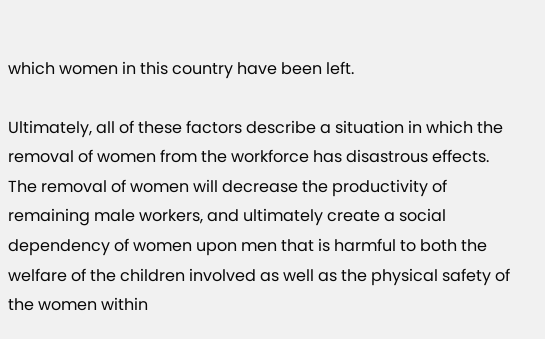which women in this country have been left.

Ultimately, all of these factors describe a situation in which the removal of women from the workforce has disastrous effects. The removal of women will decrease the productivity of remaining male workers, and ultimately create a social dependency of women upon men that is harmful to both the welfare of the children involved as well as the physical safety of the women within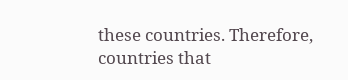these countries. Therefore, countries that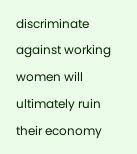discriminate against working women will ultimately ruin their economy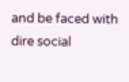and be faced with dire social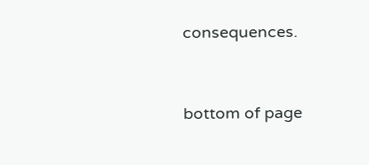consequences.


bottom of page